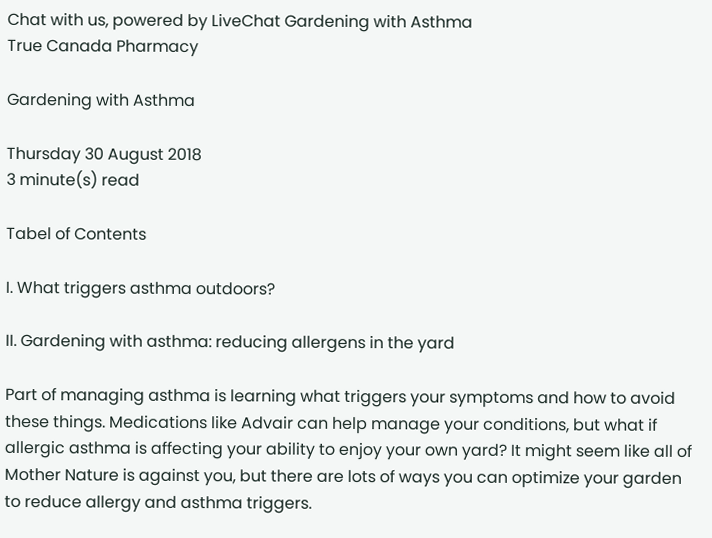Chat with us, powered by LiveChat Gardening with Asthma
True Canada Pharmacy

Gardening with Asthma

Thursday 30 August 2018
3 minute(s) read

Tabel of Contents

I. What triggers asthma outdoors?

II. Gardening with asthma: reducing allergens in the yard

Part of managing asthma is learning what triggers your symptoms and how to avoid these things. Medications like Advair can help manage your conditions, but what if allergic asthma is affecting your ability to enjoy your own yard? It might seem like all of Mother Nature is against you, but there are lots of ways you can optimize your garden to reduce allergy and asthma triggers.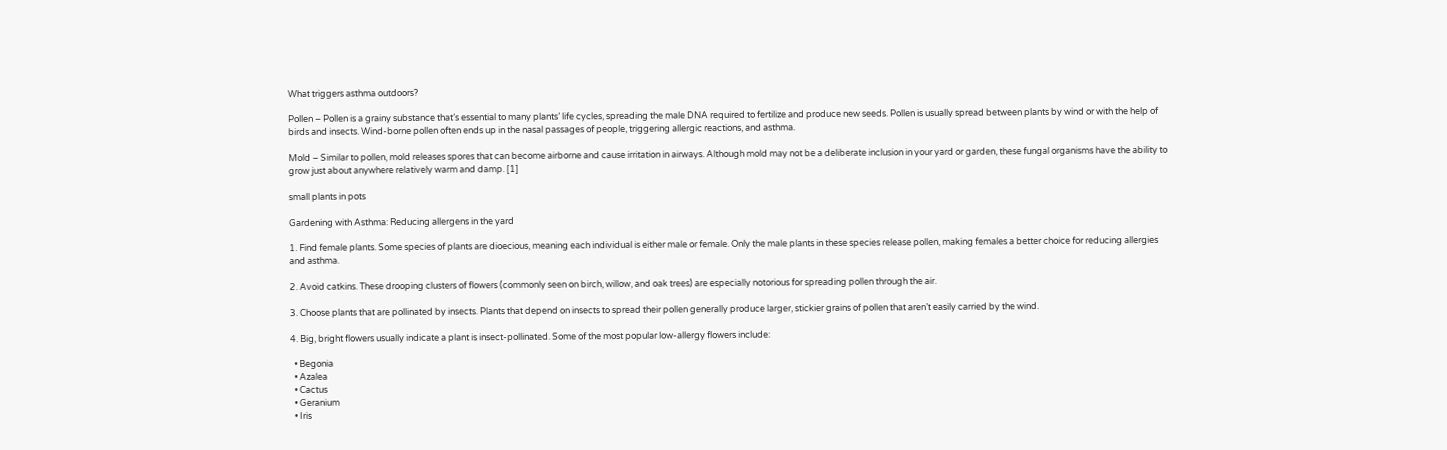What triggers asthma outdoors?

Pollen – Pollen is a grainy substance that’s essential to many plants’ life cycles, spreading the male DNA required to fertilize and produce new seeds. Pollen is usually spread between plants by wind or with the help of birds and insects. Wind-borne pollen often ends up in the nasal passages of people, triggering allergic reactions, and asthma.

Mold – Similar to pollen, mold releases spores that can become airborne and cause irritation in airways. Although mold may not be a deliberate inclusion in your yard or garden, these fungal organisms have the ability to grow just about anywhere relatively warm and damp. [1]

small plants in pots

Gardening with Asthma: Reducing allergens in the yard

1. Find female plants. Some species of plants are dioecious, meaning each individual is either male or female. Only the male plants in these species release pollen, making females a better choice for reducing allergies and asthma.

2. Avoid catkins. These drooping clusters of flowers (commonly seen on birch, willow, and oak trees) are especially notorious for spreading pollen through the air.

3. Choose plants that are pollinated by insects. Plants that depend on insects to spread their pollen generally produce larger, stickier grains of pollen that aren’t easily carried by the wind.

4. Big, bright flowers usually indicate a plant is insect-pollinated. Some of the most popular low-allergy flowers include:

  • Begonia
  • Azalea
  • Cactus
  • Geranium
  • Iris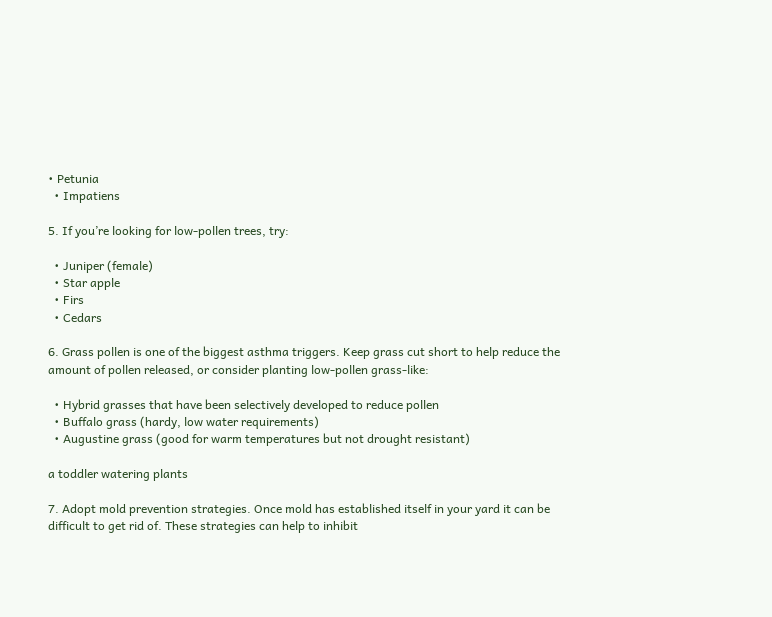• Petunia
  • Impatiens

5. If you’re looking for low-pollen trees, try:

  • Juniper (female)
  • Star apple
  • Firs
  • Cedars

6. Grass pollen is one of the biggest asthma triggers. Keep grass cut short to help reduce the amount of pollen released, or consider planting low-pollen grass-like:

  • Hybrid grasses that have been selectively developed to reduce pollen
  • Buffalo grass (hardy, low water requirements)
  • Augustine grass (good for warm temperatures but not drought resistant)

a toddler watering plants

7. Adopt mold prevention strategies. Once mold has established itself in your yard it can be difficult to get rid of. These strategies can help to inhibit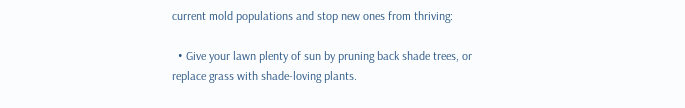current mold populations and stop new ones from thriving:

  • Give your lawn plenty of sun by pruning back shade trees, or replace grass with shade-loving plants.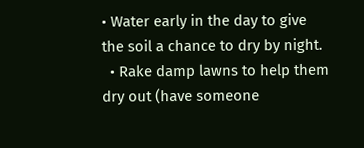• Water early in the day to give the soil a chance to dry by night.
  • Rake damp lawns to help them dry out (have someone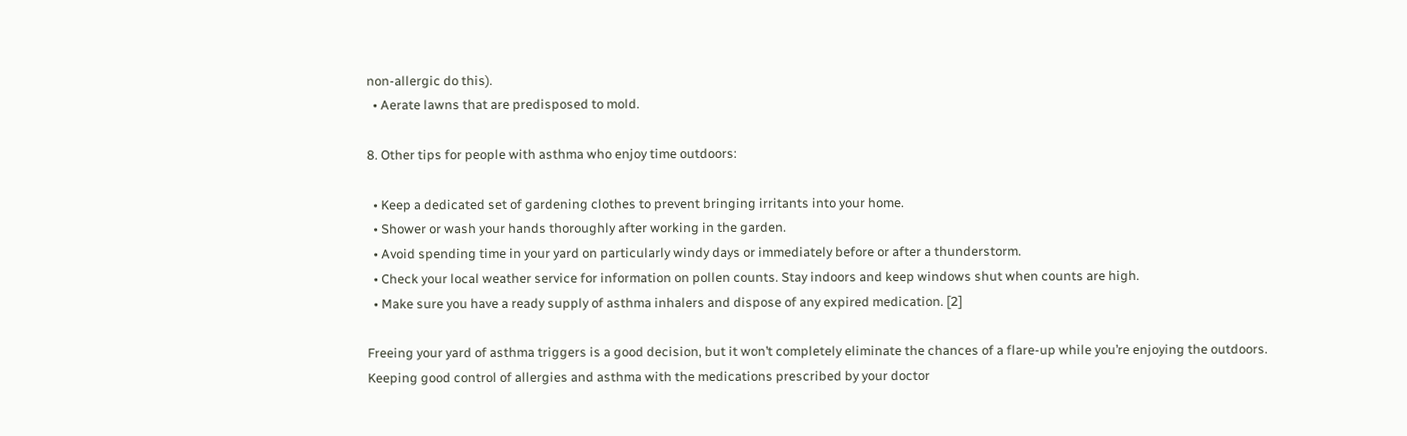non-allergic do this).
  • Aerate lawns that are predisposed to mold.

8. Other tips for people with asthma who enjoy time outdoors:

  • Keep a dedicated set of gardening clothes to prevent bringing irritants into your home.
  • Shower or wash your hands thoroughly after working in the garden.
  • Avoid spending time in your yard on particularly windy days or immediately before or after a thunderstorm.
  • Check your local weather service for information on pollen counts. Stay indoors and keep windows shut when counts are high.
  • Make sure you have a ready supply of asthma inhalers and dispose of any expired medication. [2]

Freeing your yard of asthma triggers is a good decision, but it won’t completely eliminate the chances of a flare-up while you’re enjoying the outdoors. Keeping good control of allergies and asthma with the medications prescribed by your doctor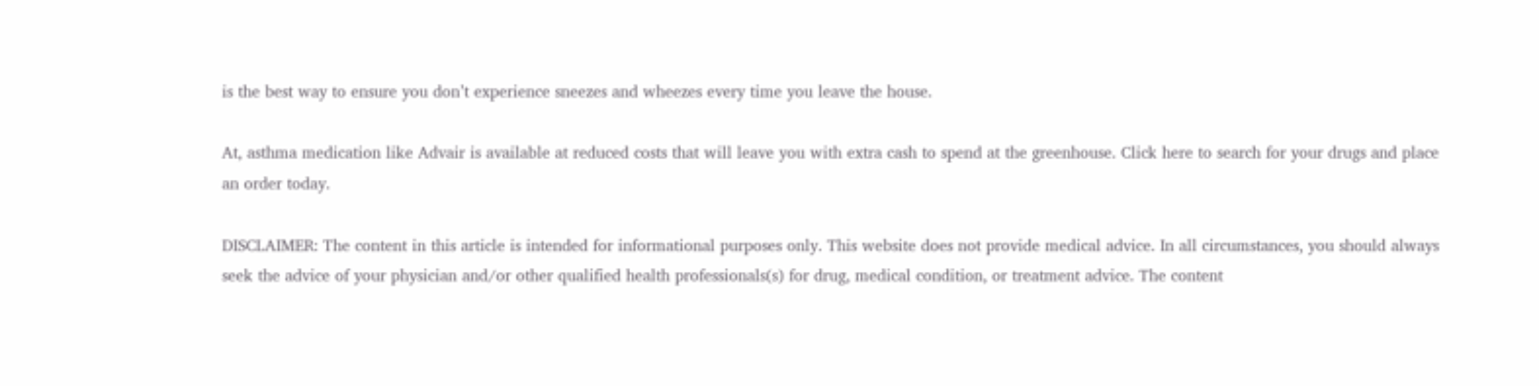is the best way to ensure you don’t experience sneezes and wheezes every time you leave the house.

At, asthma medication like Advair is available at reduced costs that will leave you with extra cash to spend at the greenhouse. Click here to search for your drugs and place an order today.

DISCLAIMER: The content in this article is intended for informational purposes only. This website does not provide medical advice. In all circumstances, you should always seek the advice of your physician and/or other qualified health professionals(s) for drug, medical condition, or treatment advice. The content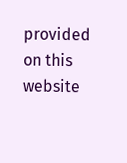provided on this website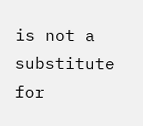is not a substitute for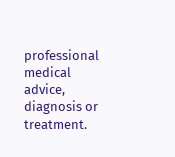professional medical advice, diagnosis or treatment.